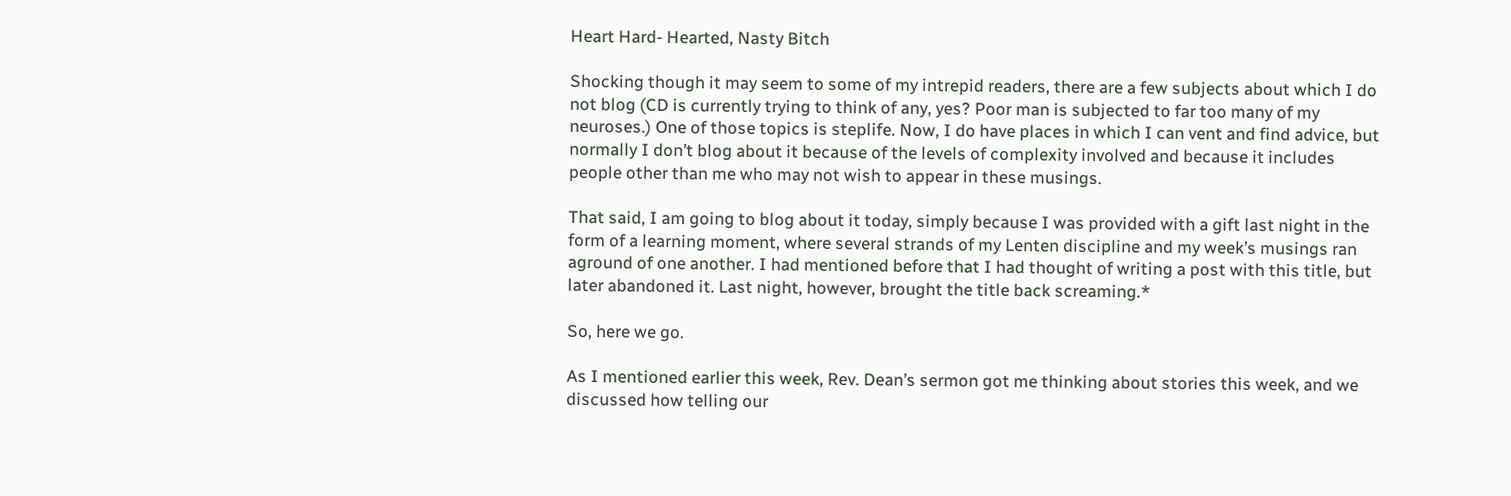Heart Hard- Hearted, Nasty Bitch

Shocking though it may seem to some of my intrepid readers, there are a few subjects about which I do not blog (CD is currently trying to think of any, yes? Poor man is subjected to far too many of my neuroses.) One of those topics is steplife. Now, I do have places in which I can vent and find advice, but normally I don’t blog about it because of the levels of complexity involved and because it includes people other than me who may not wish to appear in these musings.

That said, I am going to blog about it today, simply because I was provided with a gift last night in the form of a learning moment, where several strands of my Lenten discipline and my week’s musings ran aground of one another. I had mentioned before that I had thought of writing a post with this title, but later abandoned it. Last night, however, brought the title back screaming.*

So, here we go.

As I mentioned earlier this week, Rev. Dean’s sermon got me thinking about stories this week, and we discussed how telling our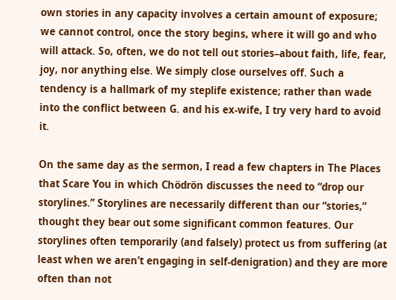own stories in any capacity involves a certain amount of exposure; we cannot control, once the story begins, where it will go and who will attack. So, often, we do not tell out stories–about faith, life, fear, joy, nor anything else. We simply close ourselves off. Such a tendency is a hallmark of my steplife existence; rather than wade into the conflict between G. and his ex-wife, I try very hard to avoid it.

On the same day as the sermon, I read a few chapters in The Places that Scare You in which Chödrön discusses the need to “drop our storylines.” Storylines are necessarily different than our “stories,” thought they bear out some significant common features. Our storylines often temporarily (and falsely) protect us from suffering (at least when we aren’t engaging in self-denigration) and they are more often than not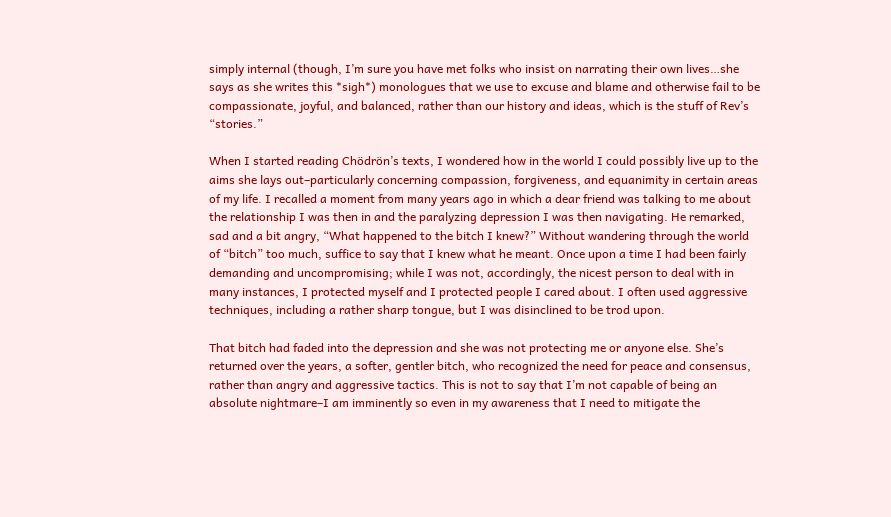simply internal (though, I’m sure you have met folks who insist on narrating their own lives…she says as she writes this *sigh*) monologues that we use to excuse and blame and otherwise fail to be compassionate, joyful, and balanced, rather than our history and ideas, which is the stuff of Rev’s “stories.”

When I started reading Chödrön’s texts, I wondered how in the world I could possibly live up to the aims she lays out–particularly concerning compassion, forgiveness, and equanimity in certain areas of my life. I recalled a moment from many years ago in which a dear friend was talking to me about the relationship I was then in and the paralyzing depression I was then navigating. He remarked, sad and a bit angry, “What happened to the bitch I knew?” Without wandering through the world of “bitch” too much, suffice to say that I knew what he meant. Once upon a time I had been fairly demanding and uncompromising; while I was not, accordingly, the nicest person to deal with in many instances, I protected myself and I protected people I cared about. I often used aggressive techniques, including a rather sharp tongue, but I was disinclined to be trod upon.

That bitch had faded into the depression and she was not protecting me or anyone else. She’s returned over the years, a softer, gentler bitch, who recognized the need for peace and consensus, rather than angry and aggressive tactics. This is not to say that I’m not capable of being an absolute nightmare–I am imminently so even in my awareness that I need to mitigate the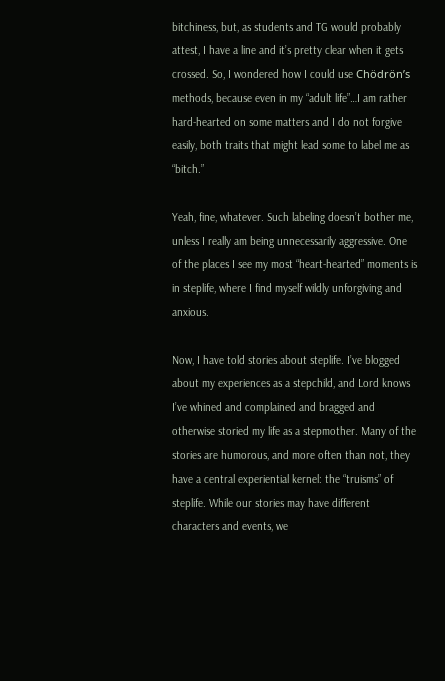bitchiness, but, as students and TG would probably attest, I have a line and it’s pretty clear when it gets crossed. So, I wondered how I could use Chödrön’s methods, because even in my “adult life”…I am rather hard-hearted on some matters and I do not forgive easily, both traits that might lead some to label me as “bitch.”

Yeah, fine, whatever. Such labeling doesn’t bother me, unless I really am being unnecessarily aggressive. One of the places I see my most “heart-hearted” moments is in steplife, where I find myself wildly unforgiving and anxious.

Now, I have told stories about steplife. I’ve blogged about my experiences as a stepchild, and Lord knows I’ve whined and complained and bragged and otherwise storied my life as a stepmother. Many of the stories are humorous, and more often than not, they have a central experiential kernel: the “truisms” of steplife. While our stories may have different characters and events, we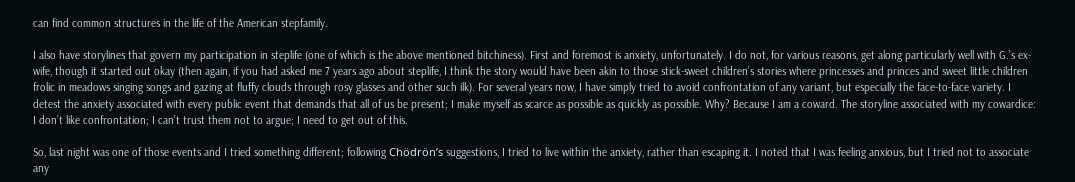can find common structures in the life of the American stepfamily.

I also have storylines that govern my participation in steplife (one of which is the above mentioned bitchiness). First and foremost is anxiety, unfortunately. I do not, for various reasons, get along particularly well with G.’s ex-wife, though it started out okay (then again, if you had asked me 7 years ago about steplife, I think the story would have been akin to those stick-sweet children’s stories where princesses and princes and sweet little children frolic in meadows singing songs and gazing at fluffy clouds through rosy glasses and other such ilk). For several years now, I have simply tried to avoid confrontation of any variant, but especially the face-to-face variety. I detest the anxiety associated with every public event that demands that all of us be present; I make myself as scarce as possible as quickly as possible. Why? Because I am a coward. The storyline associated with my cowardice: I don’t like confrontation; I can’t trust them not to argue; I need to get out of this.

So, last night was one of those events and I tried something different; following Chödrön’s suggestions, I tried to live within the anxiety, rather than escaping it. I noted that I was feeling anxious, but I tried not to associate any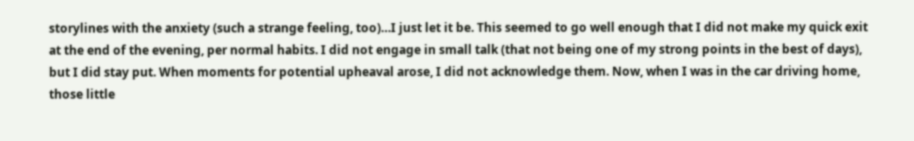storylines with the anxiety (such a strange feeling, too)…I just let it be. This seemed to go well enough that I did not make my quick exit at the end of the evening, per normal habits. I did not engage in small talk (that not being one of my strong points in the best of days), but I did stay put. When moments for potential upheaval arose, I did not acknowledge them. Now, when I was in the car driving home, those little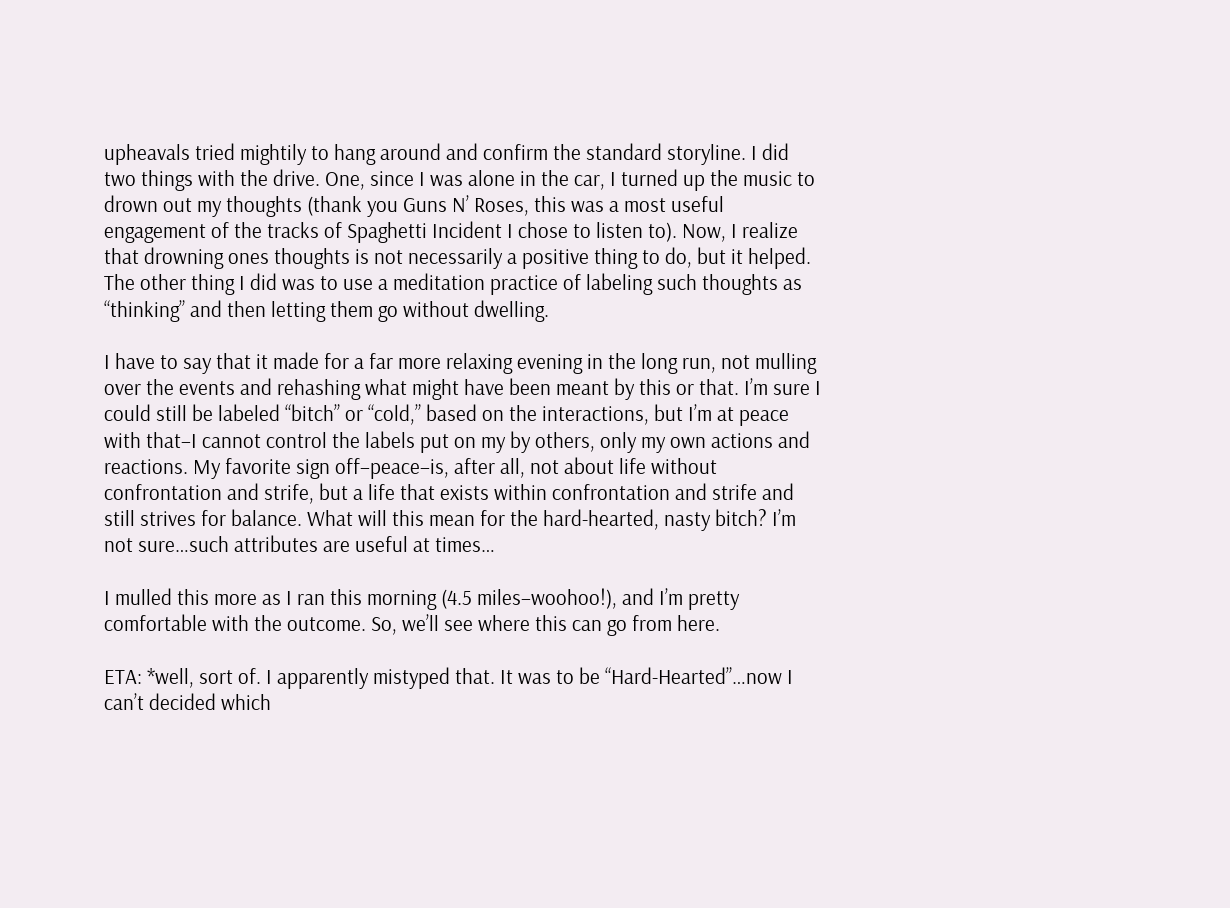upheavals tried mightily to hang around and confirm the standard storyline. I did two things with the drive. One, since I was alone in the car, I turned up the music to drown out my thoughts (thank you Guns N’ Roses, this was a most useful engagement of the tracks of Spaghetti Incident I chose to listen to). Now, I realize that drowning ones thoughts is not necessarily a positive thing to do, but it helped. The other thing I did was to use a meditation practice of labeling such thoughts as “thinking” and then letting them go without dwelling.

I have to say that it made for a far more relaxing evening in the long run, not mulling over the events and rehashing what might have been meant by this or that. I’m sure I could still be labeled “bitch” or “cold,” based on the interactions, but I’m at peace with that–I cannot control the labels put on my by others, only my own actions and reactions. My favorite sign off–peace–is, after all, not about life without confrontation and strife, but a life that exists within confrontation and strife and still strives for balance. What will this mean for the hard-hearted, nasty bitch? I’m not sure…such attributes are useful at times…

I mulled this more as I ran this morning (4.5 miles–woohoo!), and I’m pretty comfortable with the outcome. So, we’ll see where this can go from here.

ETA: *well, sort of. I apparently mistyped that. It was to be “Hard-Hearted”…now I can’t decided which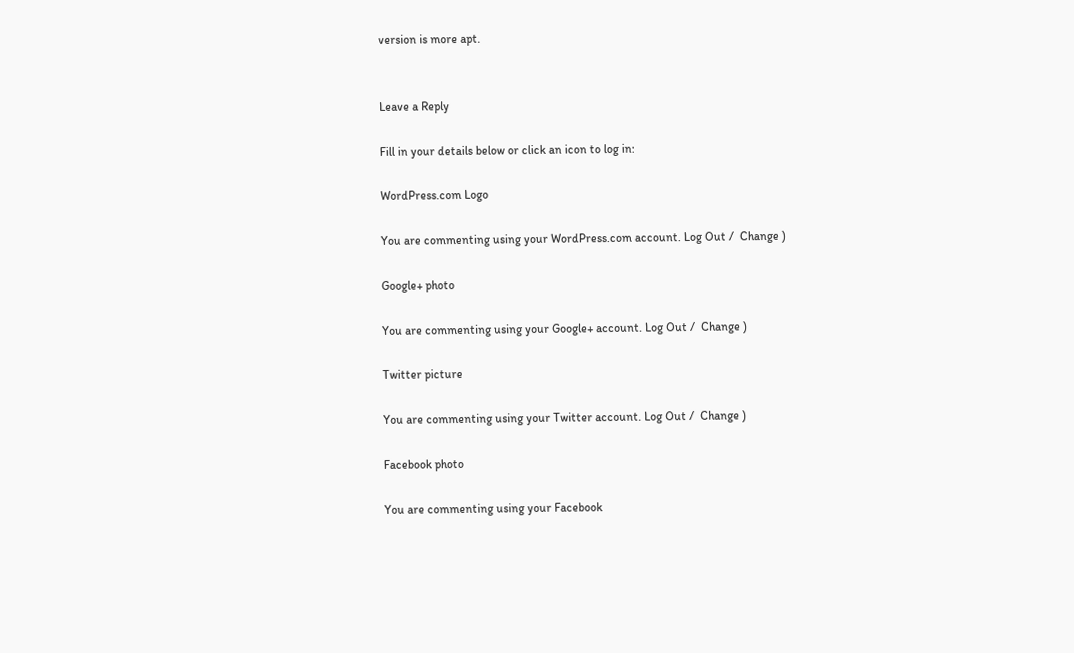version is more apt.


Leave a Reply

Fill in your details below or click an icon to log in:

WordPress.com Logo

You are commenting using your WordPress.com account. Log Out /  Change )

Google+ photo

You are commenting using your Google+ account. Log Out /  Change )

Twitter picture

You are commenting using your Twitter account. Log Out /  Change )

Facebook photo

You are commenting using your Facebook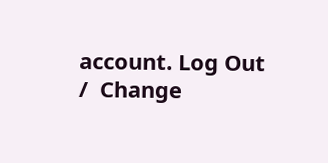account. Log Out /  Change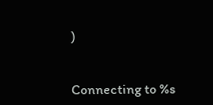)


Connecting to %s